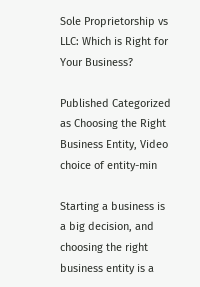Sole Proprietorship vs LLC: Which is Right for Your Business?

Published Categorized as Choosing the Right Business Entity, Video
choice of entity-min

Starting a business is a big decision, and choosing the right business entity is a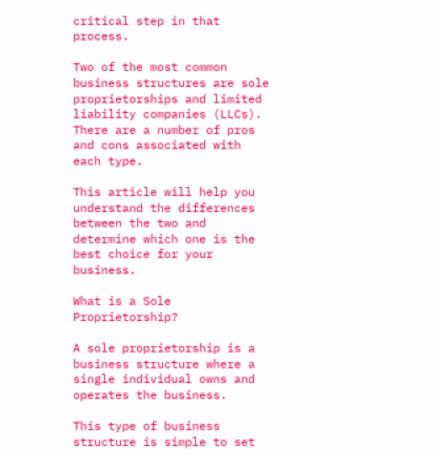critical step in that process.

Two of the most common business structures are sole proprietorships and limited liability companies (LLCs). There are a number of pros and cons associated with each type.

This article will help you understand the differences between the two and determine which one is the best choice for your business.

What is a Sole Proprietorship?

A sole proprietorship is a business structure where a single individual owns and operates the business.

This type of business structure is simple to set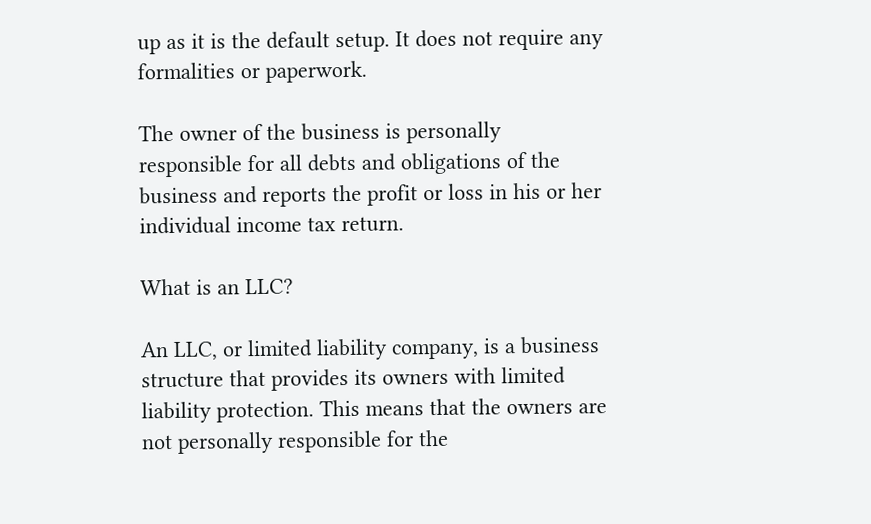up as it is the default setup. It does not require any formalities or paperwork.

The owner of the business is personally responsible for all debts and obligations of the business and reports the profit or loss in his or her individual income tax return.

What is an LLC?

An LLC, or limited liability company, is a business structure that provides its owners with limited liability protection. This means that the owners are not personally responsible for the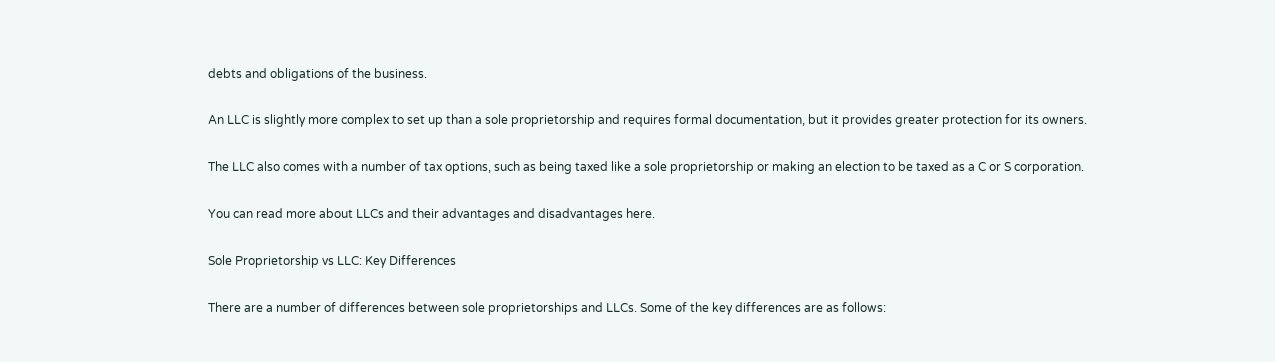debts and obligations of the business.

An LLC is slightly more complex to set up than a sole proprietorship and requires formal documentation, but it provides greater protection for its owners.

The LLC also comes with a number of tax options, such as being taxed like a sole proprietorship or making an election to be taxed as a C or S corporation.

You can read more about LLCs and their advantages and disadvantages here.

Sole Proprietorship vs LLC: Key Differences

There are a number of differences between sole proprietorships and LLCs. Some of the key differences are as follows: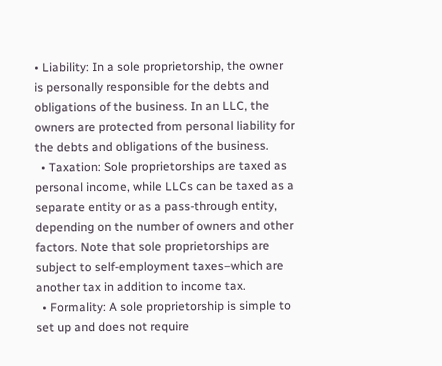• Liability: In a sole proprietorship, the owner is personally responsible for the debts and obligations of the business. In an LLC, the owners are protected from personal liability for the debts and obligations of the business.
  • Taxation: Sole proprietorships are taxed as personal income, while LLCs can be taxed as a separate entity or as a pass-through entity, depending on the number of owners and other factors. Note that sole proprietorships are subject to self-employment taxes–which are another tax in addition to income tax.
  • Formality: A sole proprietorship is simple to set up and does not require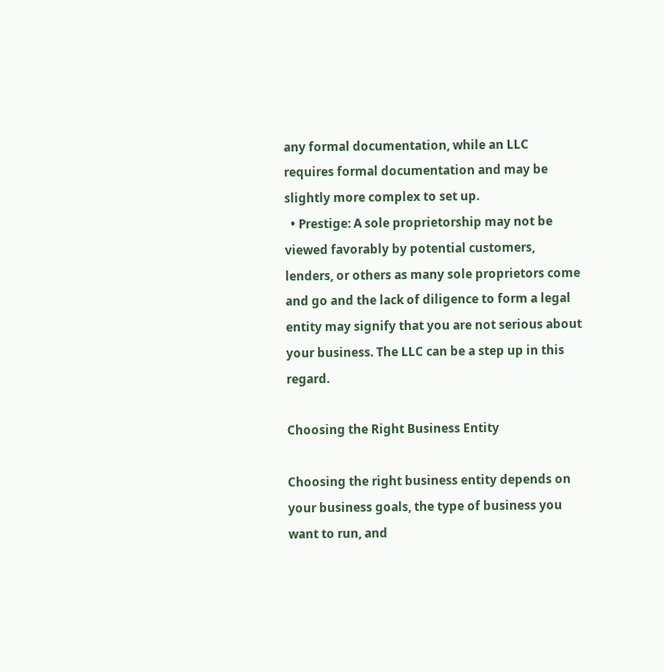any formal documentation, while an LLC requires formal documentation and may be slightly more complex to set up.
  • Prestige: A sole proprietorship may not be viewed favorably by potential customers, lenders, or others as many sole proprietors come and go and the lack of diligence to form a legal entity may signify that you are not serious about your business. The LLC can be a step up in this regard.

Choosing the Right Business Entity

Choosing the right business entity depends on your business goals, the type of business you want to run, and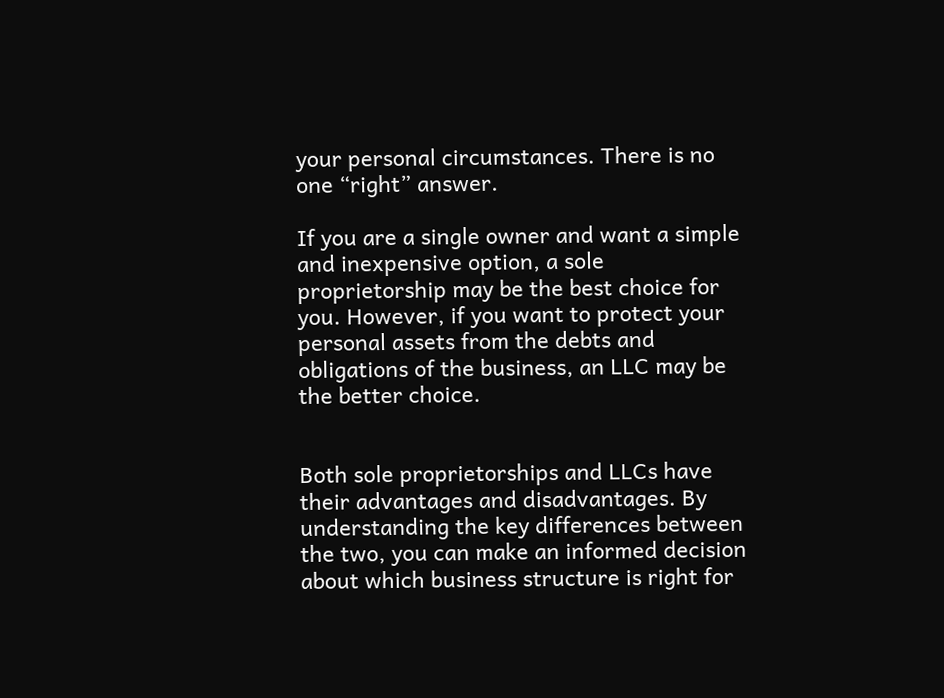your personal circumstances. There is no one “right” answer.

If you are a single owner and want a simple and inexpensive option, a sole proprietorship may be the best choice for you. However, if you want to protect your personal assets from the debts and obligations of the business, an LLC may be the better choice.


Both sole proprietorships and LLCs have their advantages and disadvantages. By understanding the key differences between the two, you can make an informed decision about which business structure is right for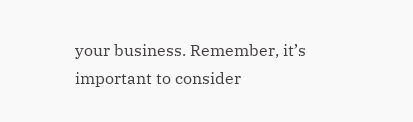your business. Remember, it’s important to consider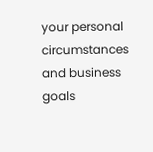your personal circumstances and business goals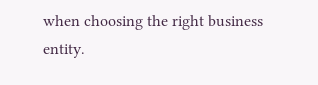when choosing the right business entity.